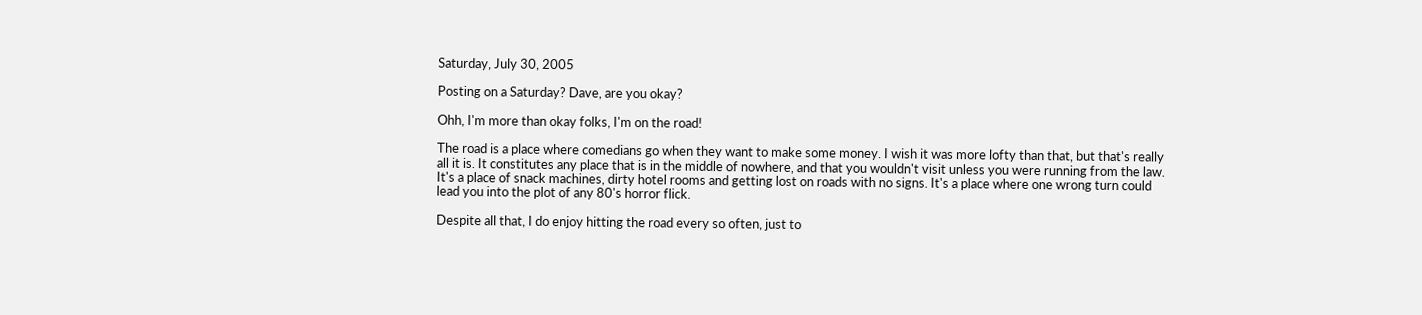Saturday, July 30, 2005

Posting on a Saturday? Dave, are you okay?

Ohh, I'm more than okay folks, I'm on the road!

The road is a place where comedians go when they want to make some money. I wish it was more lofty than that, but that's really all it is. It constitutes any place that is in the middle of nowhere, and that you wouldn't visit unless you were running from the law. It's a place of snack machines, dirty hotel rooms and getting lost on roads with no signs. It's a place where one wrong turn could lead you into the plot of any 80's horror flick.

Despite all that, I do enjoy hitting the road every so often, just to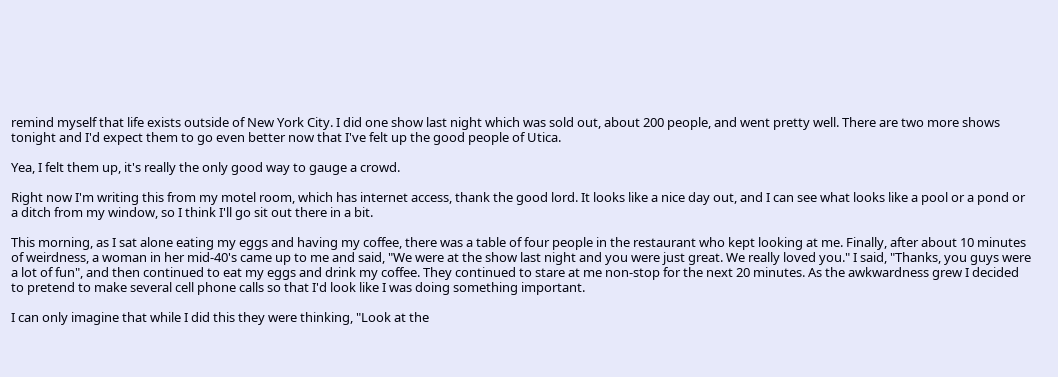remind myself that life exists outside of New York City. I did one show last night which was sold out, about 200 people, and went pretty well. There are two more shows tonight and I'd expect them to go even better now that I've felt up the good people of Utica.

Yea, I felt them up, it's really the only good way to gauge a crowd.

Right now I'm writing this from my motel room, which has internet access, thank the good lord. It looks like a nice day out, and I can see what looks like a pool or a pond or a ditch from my window, so I think I'll go sit out there in a bit.

This morning, as I sat alone eating my eggs and having my coffee, there was a table of four people in the restaurant who kept looking at me. Finally, after about 10 minutes of weirdness, a woman in her mid-40's came up to me and said, "We were at the show last night and you were just great. We really loved you." I said, "Thanks, you guys were a lot of fun", and then continued to eat my eggs and drink my coffee. They continued to stare at me non-stop for the next 20 minutes. As the awkwardness grew I decided to pretend to make several cell phone calls so that I'd look like I was doing something important.

I can only imagine that while I did this they were thinking, "Look at the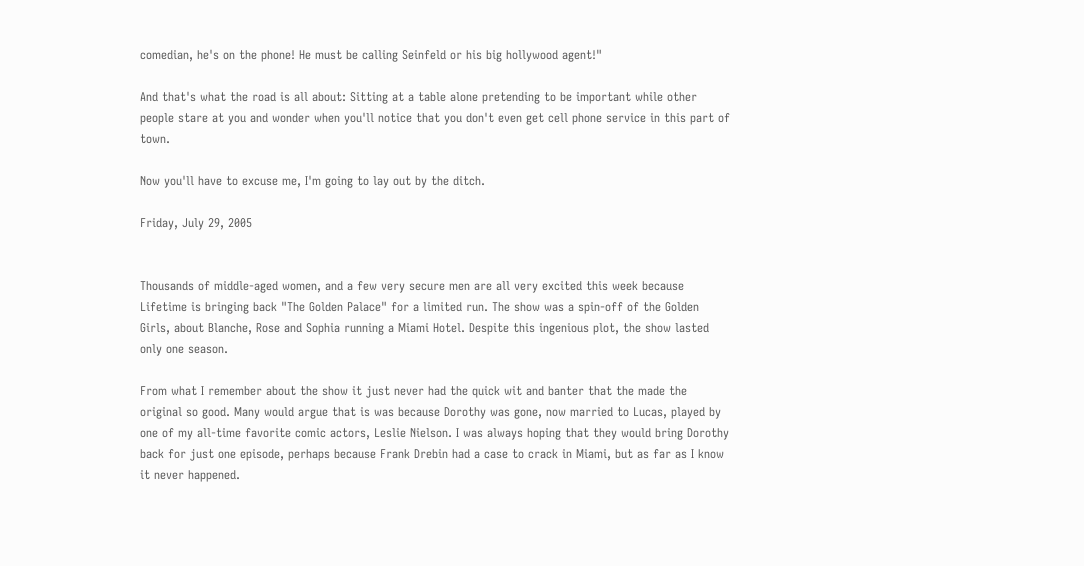comedian, he's on the phone! He must be calling Seinfeld or his big hollywood agent!"

And that's what the road is all about: Sitting at a table alone pretending to be important while other people stare at you and wonder when you'll notice that you don't even get cell phone service in this part of town.

Now you'll have to excuse me, I'm going to lay out by the ditch.

Friday, July 29, 2005


Thousands of middle-aged women, and a few very secure men are all very excited this week because Lifetime is bringing back "The Golden Palace" for a limited run. The show was a spin-off of the Golden Girls, about Blanche, Rose and Sophia running a Miami Hotel. Despite this ingenious plot, the show lasted only one season.

From what I remember about the show it just never had the quick wit and banter that the made the original so good. Many would argue that is was because Dorothy was gone, now married to Lucas, played by one of my all-time favorite comic actors, Leslie Nielson. I was always hoping that they would bring Dorothy back for just one episode, perhaps because Frank Drebin had a case to crack in Miami, but as far as I know it never happened.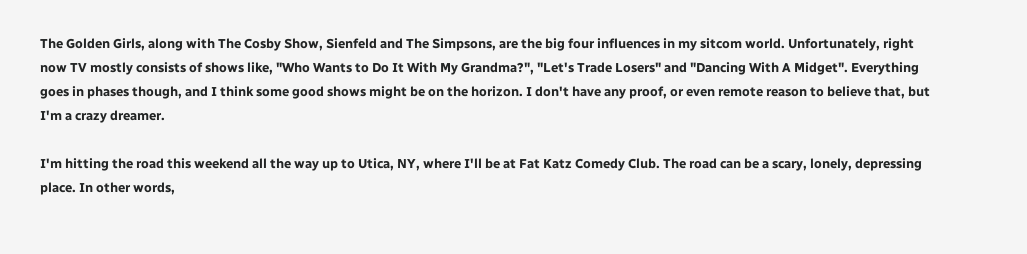The Golden Girls, along with The Cosby Show, Sienfeld and The Simpsons, are the big four influences in my sitcom world. Unfortunately, right now TV mostly consists of shows like, "Who Wants to Do It With My Grandma?", "Let's Trade Losers" and "Dancing With A Midget". Everything goes in phases though, and I think some good shows might be on the horizon. I don't have any proof, or even remote reason to believe that, but I'm a crazy dreamer.

I'm hitting the road this weekend all the way up to Utica, NY, where I'll be at Fat Katz Comedy Club. The road can be a scary, lonely, depressing place. In other words,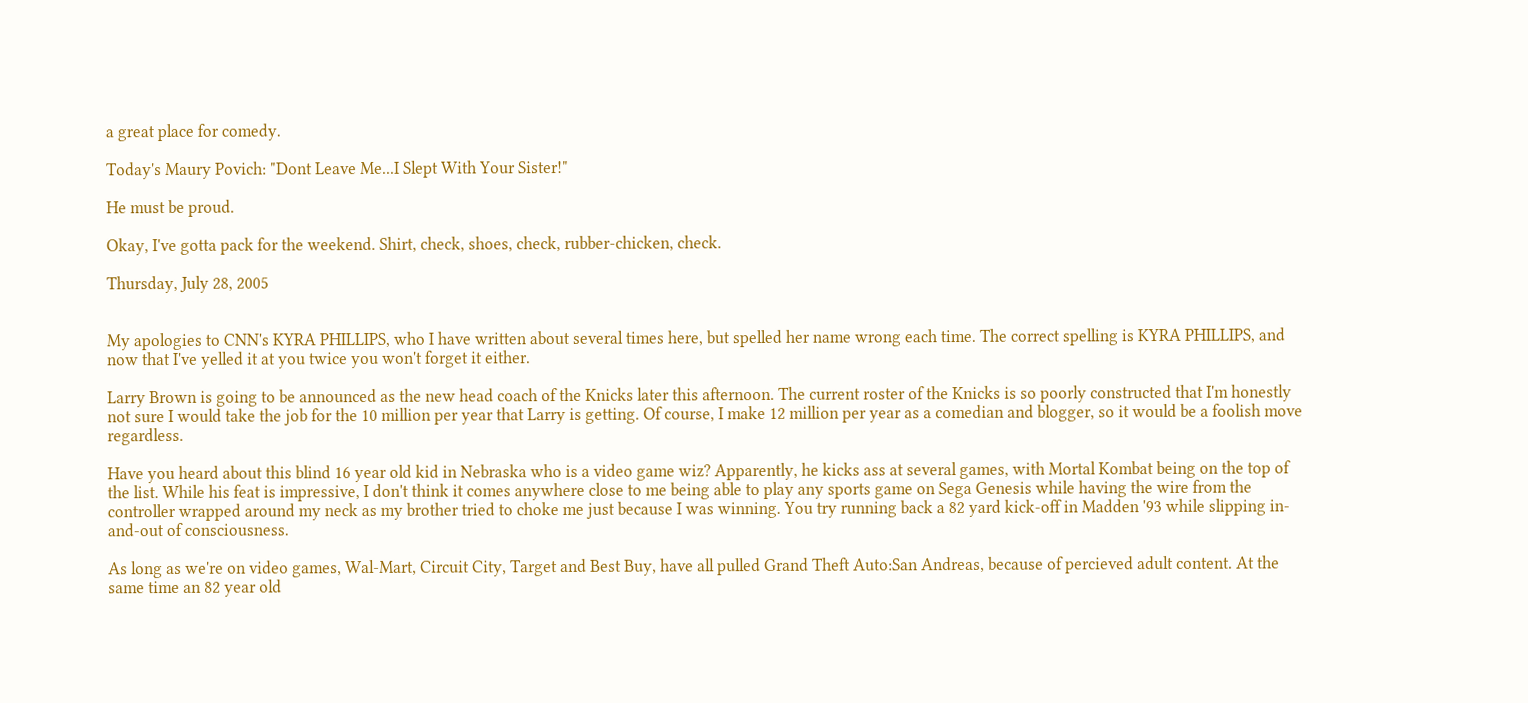a great place for comedy.

Today's Maury Povich: "Dont Leave Me...I Slept With Your Sister!"

He must be proud.

Okay, I've gotta pack for the weekend. Shirt, check, shoes, check, rubber-chicken, check.

Thursday, July 28, 2005


My apologies to CNN's KYRA PHILLIPS, who I have written about several times here, but spelled her name wrong each time. The correct spelling is KYRA PHILLIPS, and now that I've yelled it at you twice you won't forget it either.

Larry Brown is going to be announced as the new head coach of the Knicks later this afternoon. The current roster of the Knicks is so poorly constructed that I'm honestly not sure I would take the job for the 10 million per year that Larry is getting. Of course, I make 12 million per year as a comedian and blogger, so it would be a foolish move regardless.

Have you heard about this blind 16 year old kid in Nebraska who is a video game wiz? Apparently, he kicks ass at several games, with Mortal Kombat being on the top of the list. While his feat is impressive, I don't think it comes anywhere close to me being able to play any sports game on Sega Genesis while having the wire from the controller wrapped around my neck as my brother tried to choke me just because I was winning. You try running back a 82 yard kick-off in Madden '93 while slipping in-and-out of consciousness.

As long as we're on video games, Wal-Mart, Circuit City, Target and Best Buy, have all pulled Grand Theft Auto:San Andreas, because of percieved adult content. At the same time an 82 year old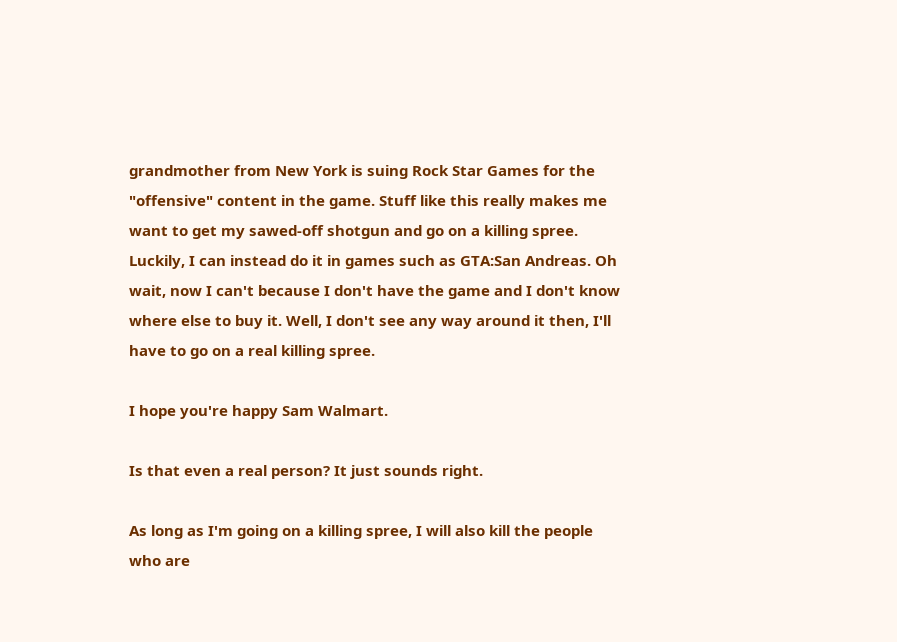grandmother from New York is suing Rock Star Games for the "offensive" content in the game. Stuff like this really makes me want to get my sawed-off shotgun and go on a killing spree. Luckily, I can instead do it in games such as GTA:San Andreas. Oh wait, now I can't because I don't have the game and I don't know where else to buy it. Well, I don't see any way around it then, I'll have to go on a real killing spree.

I hope you're happy Sam Walmart.

Is that even a real person? It just sounds right.

As long as I'm going on a killing spree, I will also kill the people who are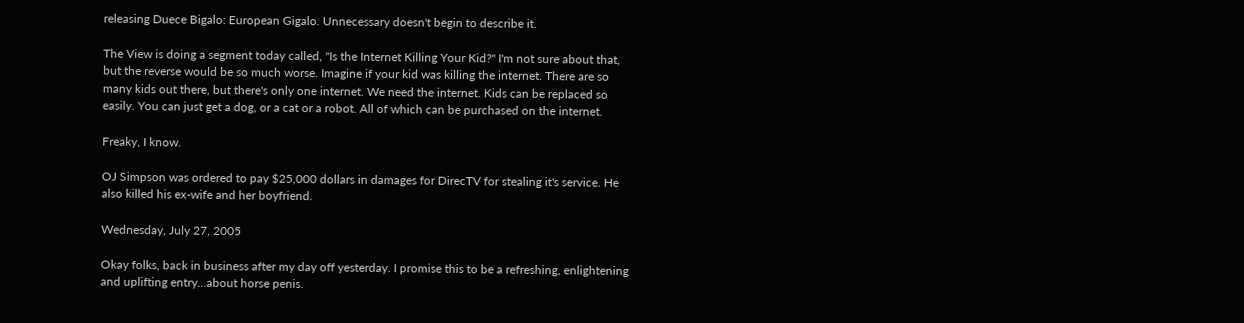releasing Duece Bigalo: European Gigalo. Unnecessary doesn't begin to describe it.

The View is doing a segment today called, "Is the Internet Killing Your Kid?" I'm not sure about that, but the reverse would be so much worse. Imagine if your kid was killing the internet. There are so many kids out there, but there's only one internet. We need the internet. Kids can be replaced so easily. You can just get a dog, or a cat or a robot. All of which can be purchased on the internet.

Freaky, I know.

OJ Simpson was ordered to pay $25,000 dollars in damages for DirecTV for stealing it's service. He also killed his ex-wife and her boyfriend.

Wednesday, July 27, 2005

Okay folks, back in business after my day off yesterday. I promise this to be a refreshing, enlightening and uplifting entry...about horse penis.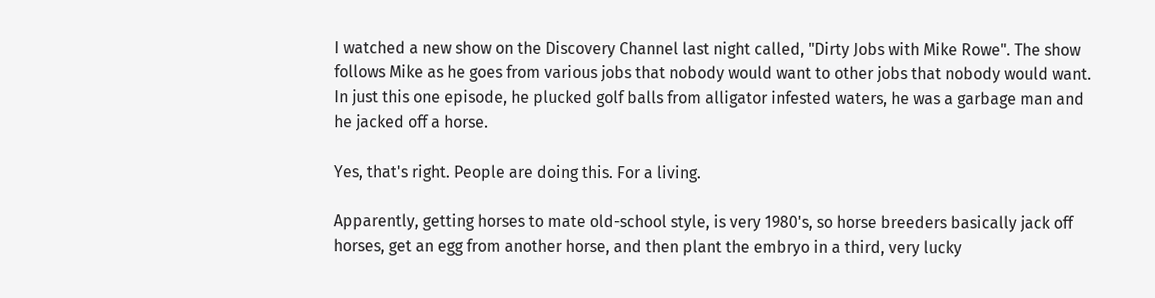I watched a new show on the Discovery Channel last night called, "Dirty Jobs with Mike Rowe". The show follows Mike as he goes from various jobs that nobody would want to other jobs that nobody would want. In just this one episode, he plucked golf balls from alligator infested waters, he was a garbage man and he jacked off a horse.

Yes, that's right. People are doing this. For a living.

Apparently, getting horses to mate old-school style, is very 1980's, so horse breeders basically jack off horses, get an egg from another horse, and then plant the embryo in a third, very lucky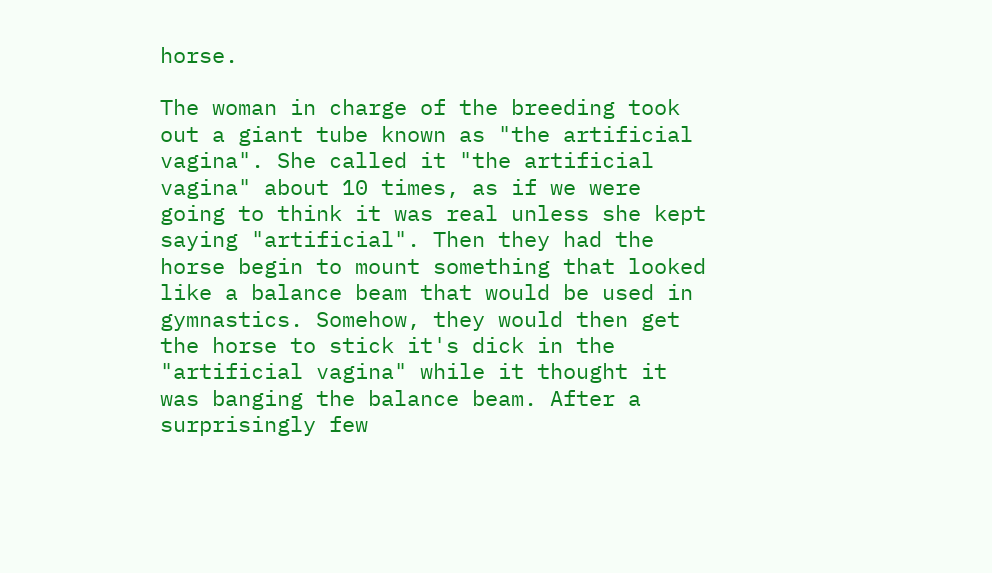horse.

The woman in charge of the breeding took out a giant tube known as "the artificial vagina". She called it "the artificial vagina" about 10 times, as if we were going to think it was real unless she kept saying "artificial". Then they had the horse begin to mount something that looked like a balance beam that would be used in gymnastics. Somehow, they would then get the horse to stick it's dick in the "artificial vagina" while it thought it was banging the balance beam. After a surprisingly few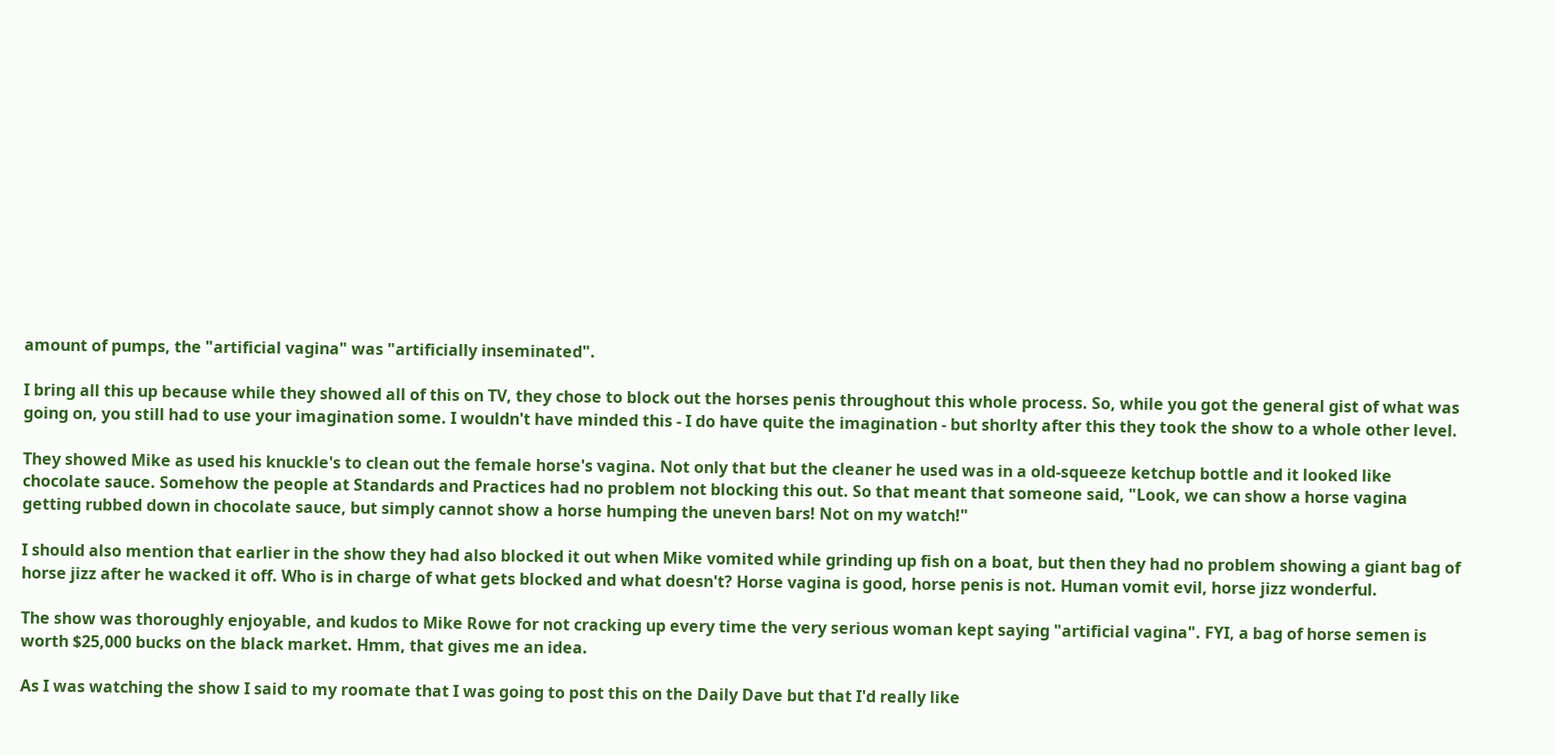amount of pumps, the "artificial vagina" was "artificially inseminated".

I bring all this up because while they showed all of this on TV, they chose to block out the horses penis throughout this whole process. So, while you got the general gist of what was going on, you still had to use your imagination some. I wouldn't have minded this - I do have quite the imagination - but shorlty after this they took the show to a whole other level.

They showed Mike as used his knuckle's to clean out the female horse's vagina. Not only that but the cleaner he used was in a old-squeeze ketchup bottle and it looked like chocolate sauce. Somehow the people at Standards and Practices had no problem not blocking this out. So that meant that someone said, "Look, we can show a horse vagina getting rubbed down in chocolate sauce, but simply cannot show a horse humping the uneven bars! Not on my watch!"

I should also mention that earlier in the show they had also blocked it out when Mike vomited while grinding up fish on a boat, but then they had no problem showing a giant bag of horse jizz after he wacked it off. Who is in charge of what gets blocked and what doesn't? Horse vagina is good, horse penis is not. Human vomit evil, horse jizz wonderful.

The show was thoroughly enjoyable, and kudos to Mike Rowe for not cracking up every time the very serious woman kept saying "artificial vagina". FYI, a bag of horse semen is worth $25,000 bucks on the black market. Hmm, that gives me an idea.

As I was watching the show I said to my roomate that I was going to post this on the Daily Dave but that I'd really like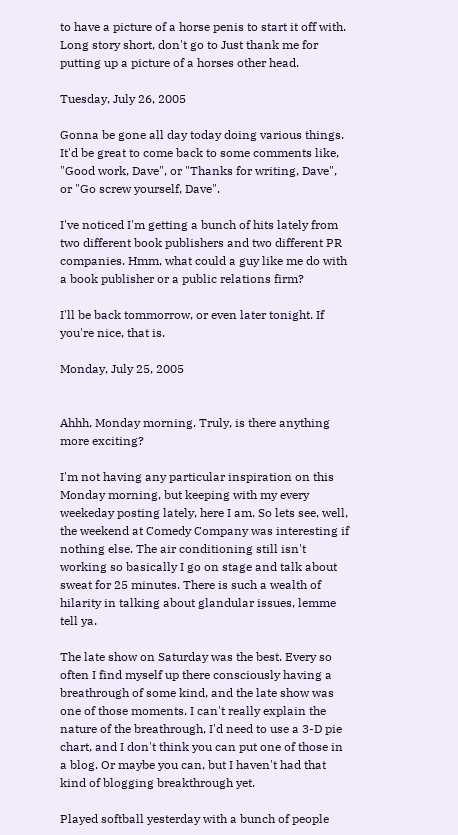to have a picture of a horse penis to start it off with. Long story short, don't go to Just thank me for putting up a picture of a horses other head.

Tuesday, July 26, 2005

Gonna be gone all day today doing various things. It'd be great to come back to some comments like, "Good work, Dave", or "Thanks for writing, Dave", or "Go screw yourself, Dave".

I've noticed I'm getting a bunch of hits lately from two different book publishers and two different PR companies. Hmm, what could a guy like me do with a book publisher or a public relations firm?

I'll be back tommorrow, or even later tonight. If you're nice, that is.

Monday, July 25, 2005


Ahhh, Monday morning. Truly, is there anything more exciting?

I'm not having any particular inspiration on this Monday morning, but keeping with my every weekeday posting lately, here I am. So lets see, well, the weekend at Comedy Company was interesting if nothing else. The air conditioning still isn't working so basically I go on stage and talk about sweat for 25 minutes. There is such a wealth of hilarity in talking about glandular issues, lemme tell ya.

The late show on Saturday was the best. Every so often I find myself up there consciously having a breathrough of some kind, and the late show was one of those moments. I can't really explain the nature of the breathrough, I'd need to use a 3-D pie chart, and I don't think you can put one of those in a blog. Or maybe you can, but I haven't had that kind of blogging breakthrough yet.

Played softball yesterday with a bunch of people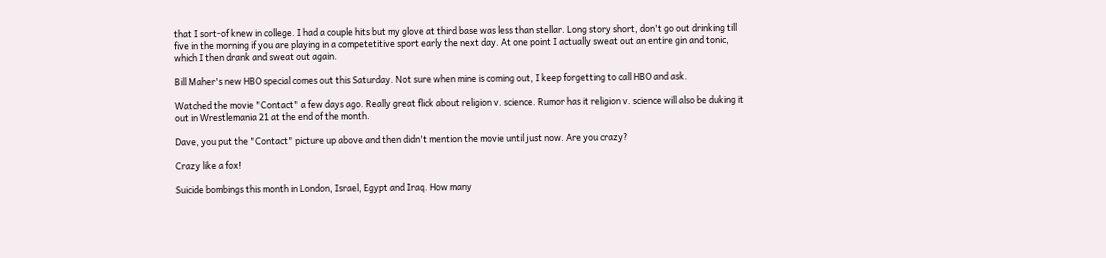that I sort-of knew in college. I had a couple hits but my glove at third base was less than stellar. Long story short, don't go out drinking till five in the morning if you are playing in a competetitive sport early the next day. At one point I actually sweat out an entire gin and tonic, which I then drank and sweat out again.

Bill Maher's new HBO special comes out this Saturday. Not sure when mine is coming out, I keep forgetting to call HBO and ask.

Watched the movie "Contact" a few days ago. Really great flick about religion v. science. Rumor has it religion v. science will also be duking it out in Wrestlemania 21 at the end of the month.

Dave, you put the "Contact" picture up above and then didn't mention the movie until just now. Are you crazy?

Crazy like a fox!

Suicide bombings this month in London, Israel, Egypt and Iraq. How many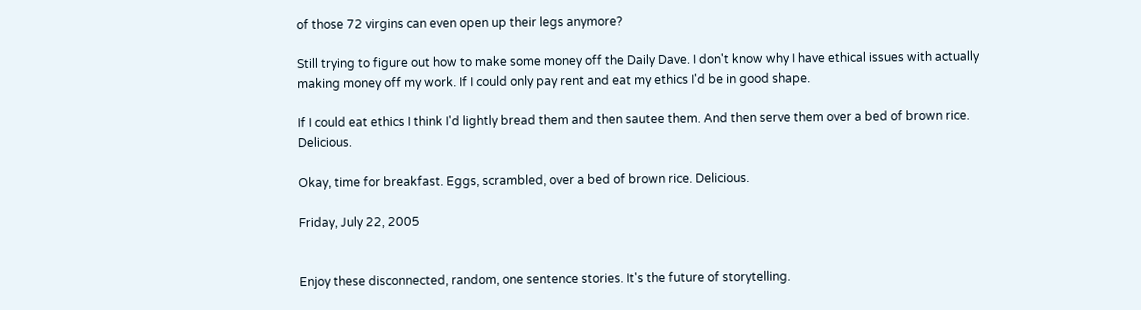of those 72 virgins can even open up their legs anymore?

Still trying to figure out how to make some money off the Daily Dave. I don't know why I have ethical issues with actually making money off my work. If I could only pay rent and eat my ethics I'd be in good shape.

If I could eat ethics I think I'd lightly bread them and then sautee them. And then serve them over a bed of brown rice. Delicious.

Okay, time for breakfast. Eggs, scrambled, over a bed of brown rice. Delicious.

Friday, July 22, 2005


Enjoy these disconnected, random, one sentence stories. It's the future of storytelling.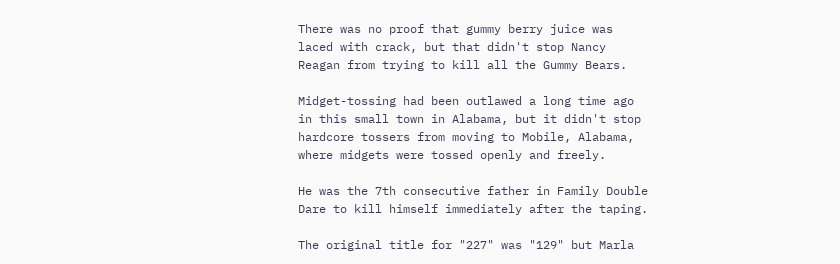There was no proof that gummy berry juice was laced with crack, but that didn't stop Nancy Reagan from trying to kill all the Gummy Bears.

Midget-tossing had been outlawed a long time ago in this small town in Alabama, but it didn't stop hardcore tossers from moving to Mobile, Alabama, where midgets were tossed openly and freely.

He was the 7th consecutive father in Family Double Dare to kill himself immediately after the taping.

The original title for "227" was "129" but Marla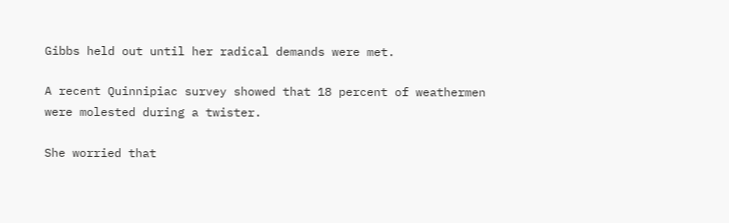Gibbs held out until her radical demands were met.

A recent Quinnipiac survey showed that 18 percent of weathermen were molested during a twister.

She worried that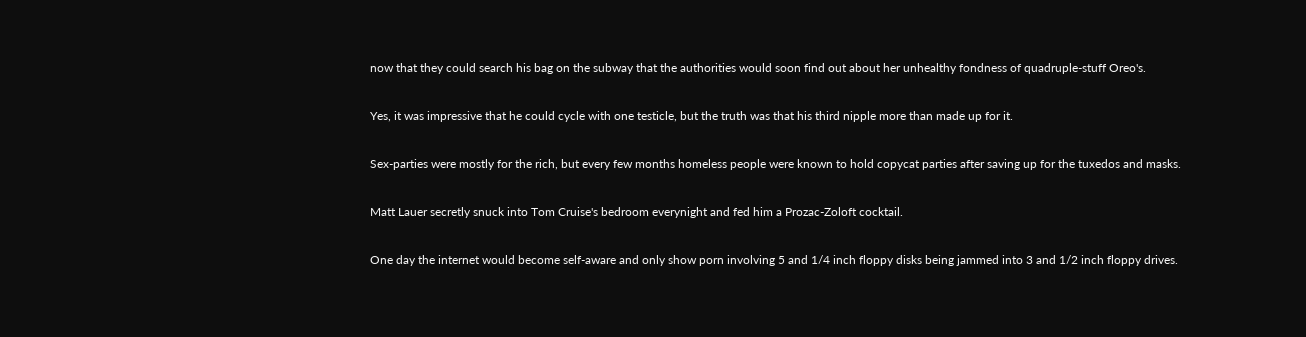now that they could search his bag on the subway that the authorities would soon find out about her unhealthy fondness of quadruple-stuff Oreo's.

Yes, it was impressive that he could cycle with one testicle, but the truth was that his third nipple more than made up for it.

Sex-parties were mostly for the rich, but every few months homeless people were known to hold copycat parties after saving up for the tuxedos and masks.

Matt Lauer secretly snuck into Tom Cruise's bedroom everynight and fed him a Prozac-Zoloft cocktail.

One day the internet would become self-aware and only show porn involving 5 and 1/4 inch floppy disks being jammed into 3 and 1/2 inch floppy drives.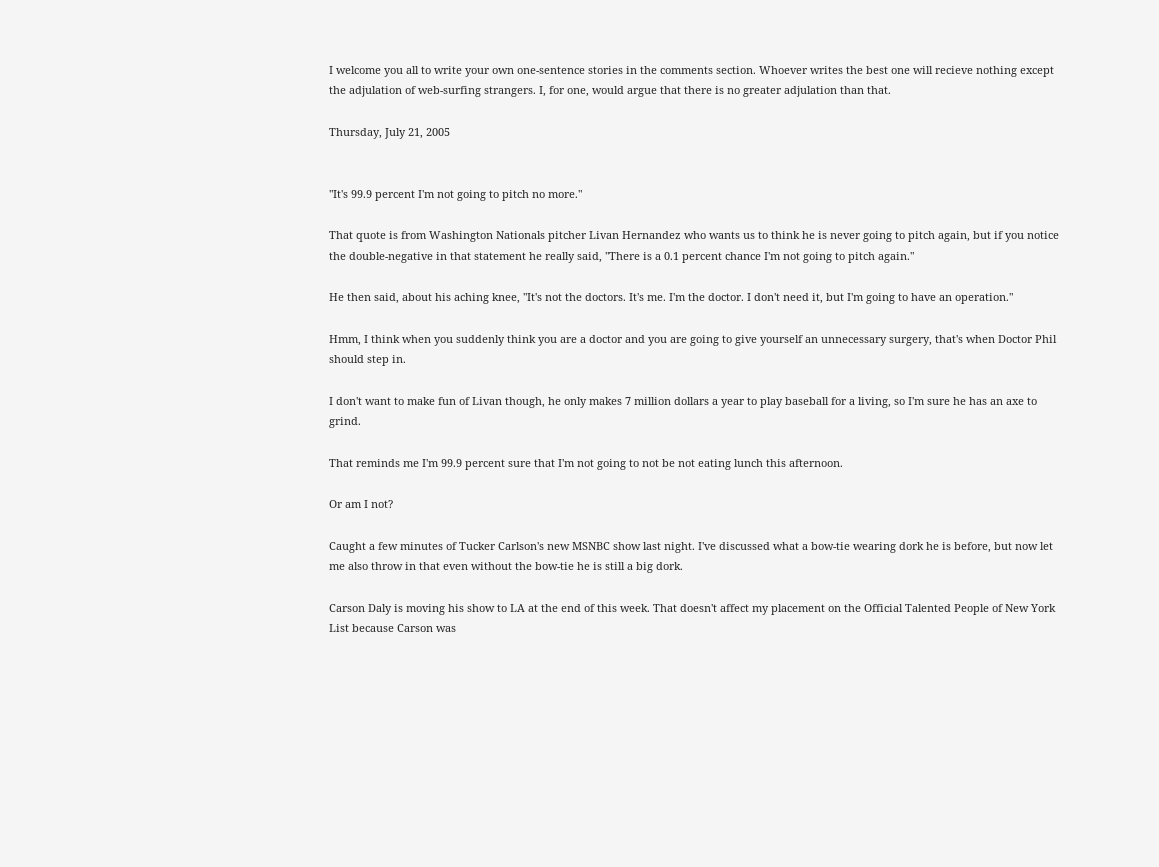I welcome you all to write your own one-sentence stories in the comments section. Whoever writes the best one will recieve nothing except the adjulation of web-surfing strangers. I, for one, would argue that there is no greater adjulation than that.

Thursday, July 21, 2005


"It's 99.9 percent I'm not going to pitch no more."

That quote is from Washington Nationals pitcher Livan Hernandez who wants us to think he is never going to pitch again, but if you notice the double-negative in that statement he really said, "There is a 0.1 percent chance I'm not going to pitch again."

He then said, about his aching knee, "It's not the doctors. It's me. I'm the doctor. I don't need it, but I'm going to have an operation."

Hmm, I think when you suddenly think you are a doctor and you are going to give yourself an unnecessary surgery, that's when Doctor Phil should step in.

I don't want to make fun of Livan though, he only makes 7 million dollars a year to play baseball for a living, so I'm sure he has an axe to grind.

That reminds me I'm 99.9 percent sure that I'm not going to not be not eating lunch this afternoon.

Or am I not?

Caught a few minutes of Tucker Carlson's new MSNBC show last night. I've discussed what a bow-tie wearing dork he is before, but now let me also throw in that even without the bow-tie he is still a big dork.

Carson Daly is moving his show to LA at the end of this week. That doesn't affect my placement on the Official Talented People of New York List because Carson was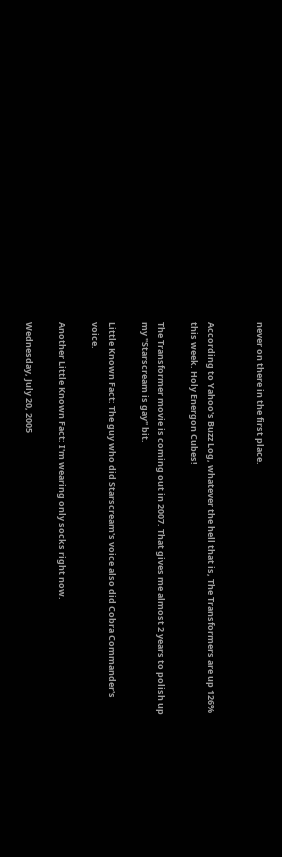never on there in the first place.


According to Yahoo's Buzz Log, whatever the hell that is, The Transformers are up 126% this week. Holy Energon Cubes!

The Transformer movie is coming out in 2007. That gives me almost 2 years to polish up my "Starscream is gay" bit.

Little Known Fact: The guy who did Starscream's voice also did Cobra Commander's voice.

Another Little Known Fact: I'm wearing only socks right now.

Wednesday, July 20, 2005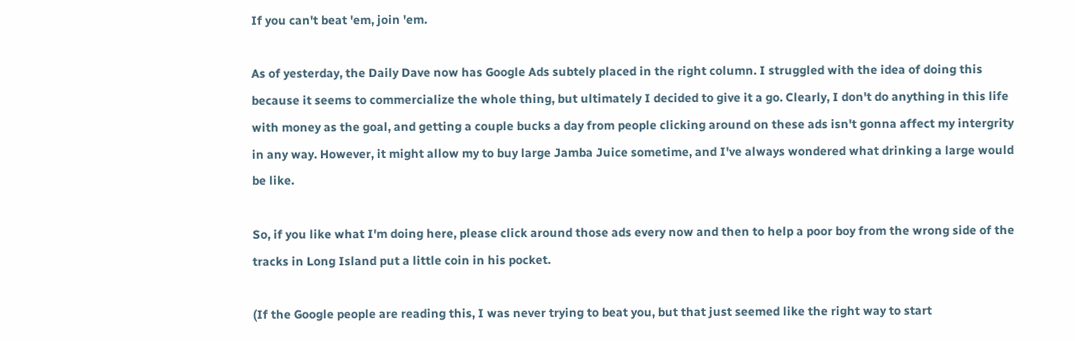If you can't beat 'em, join 'em.

As of yesterday, the Daily Dave now has Google Ads subtely placed in the right column. I struggled with the idea of doing this because it seems to commercialize the whole thing, but ultimately I decided to give it a go. Clearly, I don't do anything in this life with money as the goal, and getting a couple bucks a day from people clicking around on these ads isn't gonna affect my intergrity in any way. However, it might allow my to buy large Jamba Juice sometime, and I've always wondered what drinking a large would be like.

So, if you like what I'm doing here, please click around those ads every now and then to help a poor boy from the wrong side of the tracks in Long Island put a little coin in his pocket.

(If the Google people are reading this, I was never trying to beat you, but that just seemed like the right way to start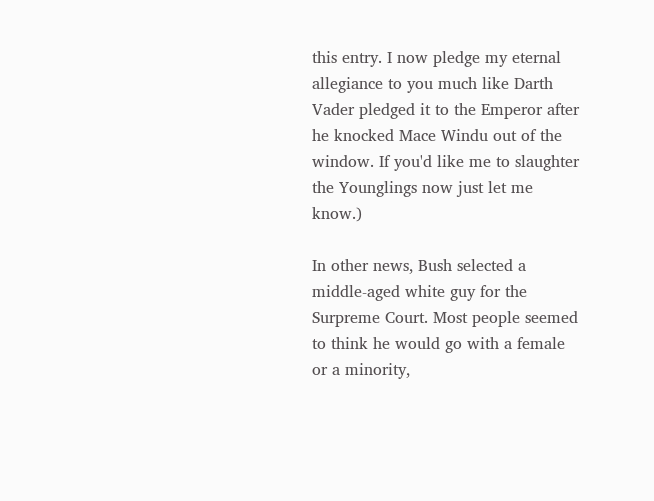this entry. I now pledge my eternal allegiance to you much like Darth Vader pledged it to the Emperor after he knocked Mace Windu out of the window. If you'd like me to slaughter the Younglings now just let me know.)

In other news, Bush selected a middle-aged white guy for the Surpreme Court. Most people seemed to think he would go with a female or a minority,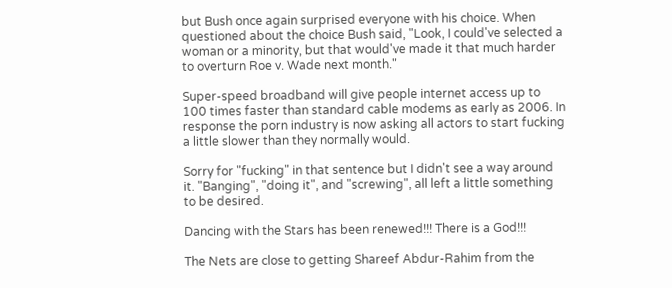but Bush once again surprised everyone with his choice. When questioned about the choice Bush said, "Look, I could've selected a woman or a minority, but that would've made it that much harder to overturn Roe v. Wade next month."

Super-speed broadband will give people internet access up to 100 times faster than standard cable modems as early as 2006. In response the porn industry is now asking all actors to start fucking a little slower than they normally would.

Sorry for "fucking" in that sentence but I didn't see a way around it. "Banging", "doing it", and "screwing", all left a little something to be desired.

Dancing with the Stars has been renewed!!! There is a God!!!

The Nets are close to getting Shareef Abdur-Rahim from the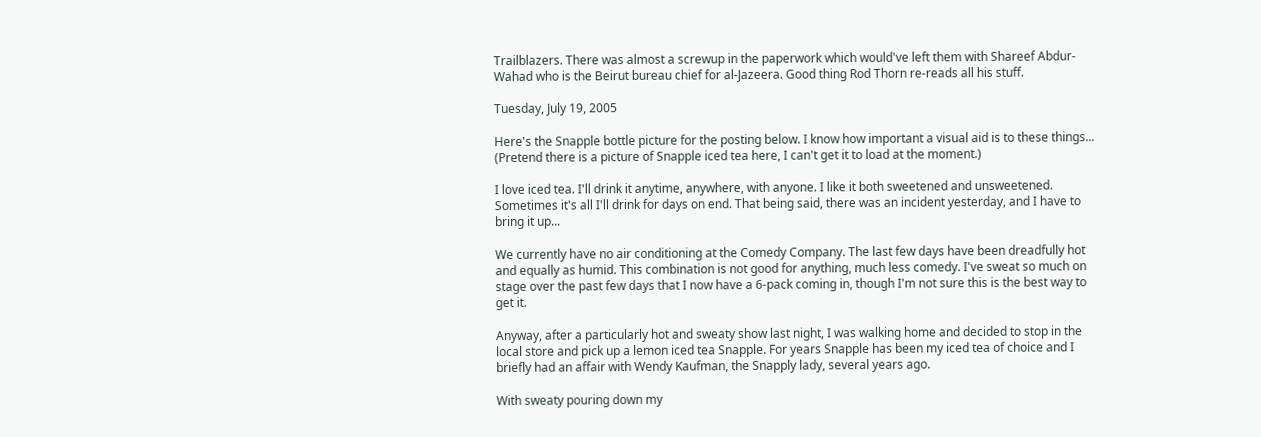Trailblazers. There was almost a screwup in the paperwork which would've left them with Shareef Abdur-Wahad who is the Beirut bureau chief for al-Jazeera. Good thing Rod Thorn re-reads all his stuff.

Tuesday, July 19, 2005

Here's the Snapple bottle picture for the posting below. I know how important a visual aid is to these things...
(Pretend there is a picture of Snapple iced tea here, I can't get it to load at the moment.)

I love iced tea. I'll drink it anytime, anywhere, with anyone. I like it both sweetened and unsweetened. Sometimes it's all I'll drink for days on end. That being said, there was an incident yesterday, and I have to bring it up...

We currently have no air conditioning at the Comedy Company. The last few days have been dreadfully hot and equally as humid. This combination is not good for anything, much less comedy. I've sweat so much on stage over the past few days that I now have a 6-pack coming in, though I'm not sure this is the best way to get it.

Anyway, after a particularly hot and sweaty show last night, I was walking home and decided to stop in the local store and pick up a lemon iced tea Snapple. For years Snapple has been my iced tea of choice and I briefly had an affair with Wendy Kaufman, the Snapply lady, several years ago.

With sweaty pouring down my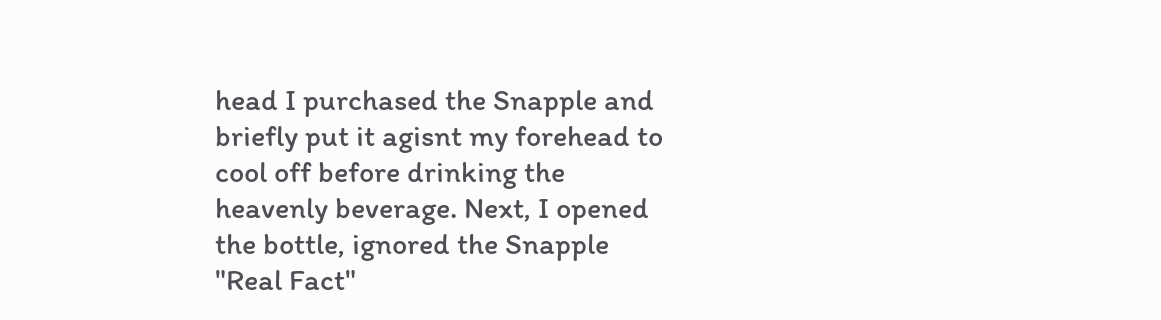head I purchased the Snapple and briefly put it agisnt my forehead to cool off before drinking the heavenly beverage. Next, I opened the bottle, ignored the Snapple "Real Fact"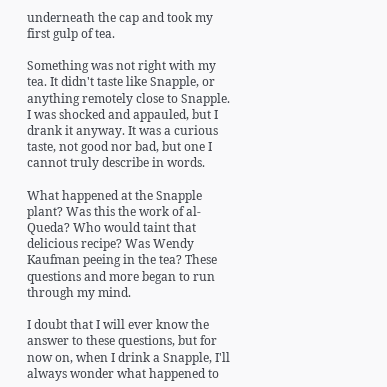underneath the cap and took my first gulp of tea.

Something was not right with my tea. It didn't taste like Snapple, or anything remotely close to Snapple. I was shocked and appauled, but I drank it anyway. It was a curious taste, not good nor bad, but one I cannot truly describe in words.

What happened at the Snapple plant? Was this the work of al-Queda? Who would taint that delicious recipe? Was Wendy Kaufman peeing in the tea? These questions and more began to run through my mind.

I doubt that I will ever know the answer to these questions, but for now on, when I drink a Snapple, I'll always wonder what happened to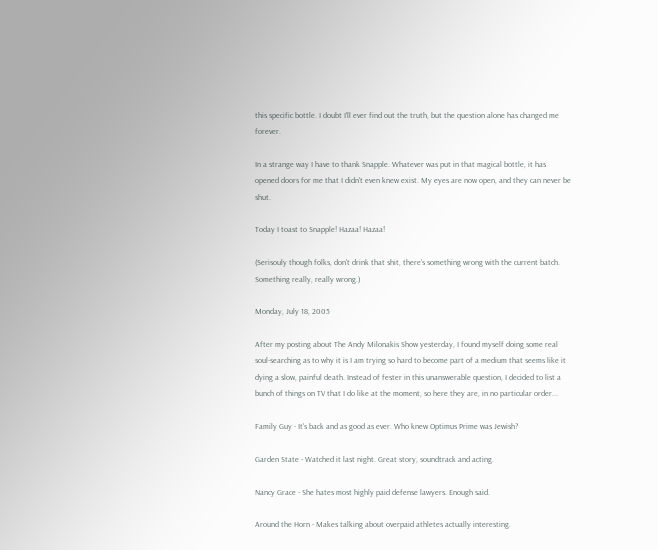this specific bottle. I doubt I'll ever find out the truth, but the question alone has changed me forever.

In a strange way I have to thank Snapple. Whatever was put in that magical bottle, it has opened doors for me that I didn't even knew exist. My eyes are now open, and they can never be shut.

Today I toast to Snapple! Hazaa! Hazaa!

(Serisouly though folks, don't drink that shit, there's something wrong with the current batch. Something really, really wrong.)

Monday, July 18, 2005

After my posting about The Andy Milonakis Show yesterday, I found myself doing some real soul-searching as to why it is I am trying so hard to become part of a medium that seems like it dying a slow, painful death. Instead of fester in this unanswerable question, I decided to list a bunch of things on TV that I do like at the moment, so here they are, in no particular order...

Family Guy - It's back and as good as ever. Who knew Optimus Prime was Jewish?

Garden State - Watched it last night. Great story, soundtrack and acting.

Nancy Grace - She hates most highly paid defense lawyers. Enough said.

Around the Horn - Makes talking about overpaid athletes actually interesting.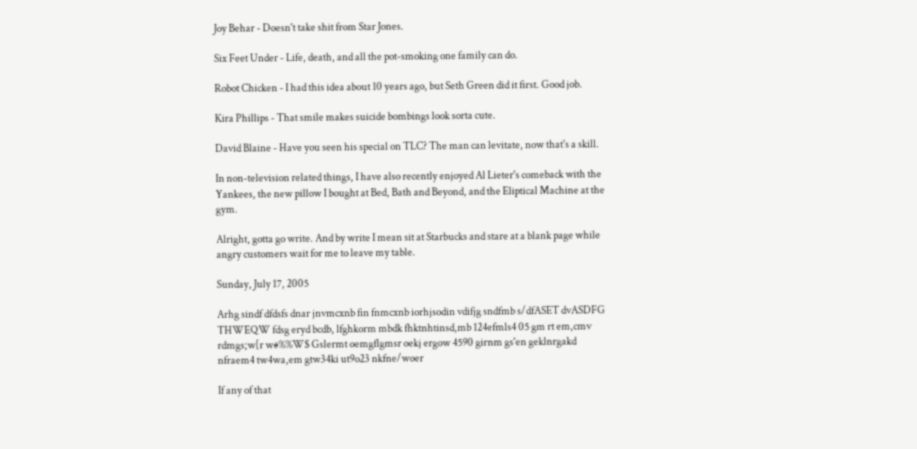Joy Behar - Doesn't take shit from Star Jones.

Six Feet Under - Life, death, and all the pot-smoking one family can do.

Robot Chicken - I had this idea about 10 years ago, but Seth Green did it first. Good job.

Kira Phillips - That smile makes suicide bombings look sorta cute.

David Blaine - Have you seen his special on TLC? The man can levitate, now that's a skill.

In non-television related things, I have also recently enjoyed Al Lieter's comeback with the Yankees, the new pillow I bought at Bed, Bath and Beyond, and the Eliptical Machine at the gym.

Alright, gotta go write. And by write I mean sit at Starbucks and stare at a blank page while angry customers wait for me to leave my table.

Sunday, July 17, 2005

Arhg sindf dfdsfs dnar jnvmcxnb fin fnmcxnb iorhjsodin vdifjg sndfmb s/dfASET dvASDFG THWEQW fdsg eryd bcdb, lfghkorm mbdk fhktnhtinsd,mb 124efmls4 05 gm rt em,cmv rdmgs;w[r w#%%W$ Gslermt oemgflgmsr oekj ergow 4590 girnm gs'en geklnrgakd nfraem4 tw4wa,em gtw34ki ut9o23 nkfne/woer

If any of that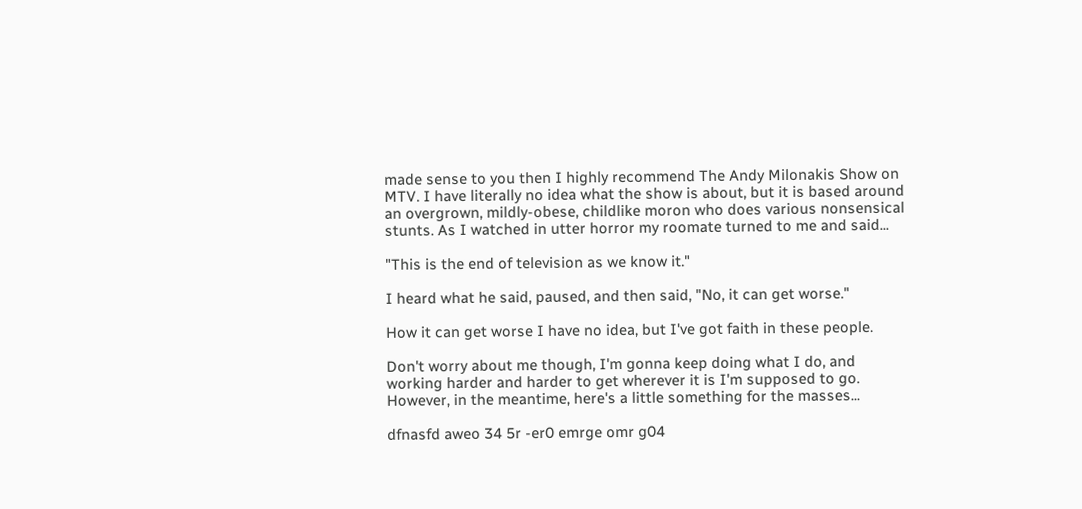made sense to you then I highly recommend The Andy Milonakis Show on MTV. I have literally no idea what the show is about, but it is based around an overgrown, mildly-obese, childlike moron who does various nonsensical stunts. As I watched in utter horror my roomate turned to me and said...

"This is the end of television as we know it."

I heard what he said, paused, and then said, "No, it can get worse."

How it can get worse I have no idea, but I've got faith in these people.

Don't worry about me though, I'm gonna keep doing what I do, and working harder and harder to get wherever it is I'm supposed to go. However, in the meantime, here's a little something for the masses...

dfnasfd aweo 34 5r -er0 emrge omr g04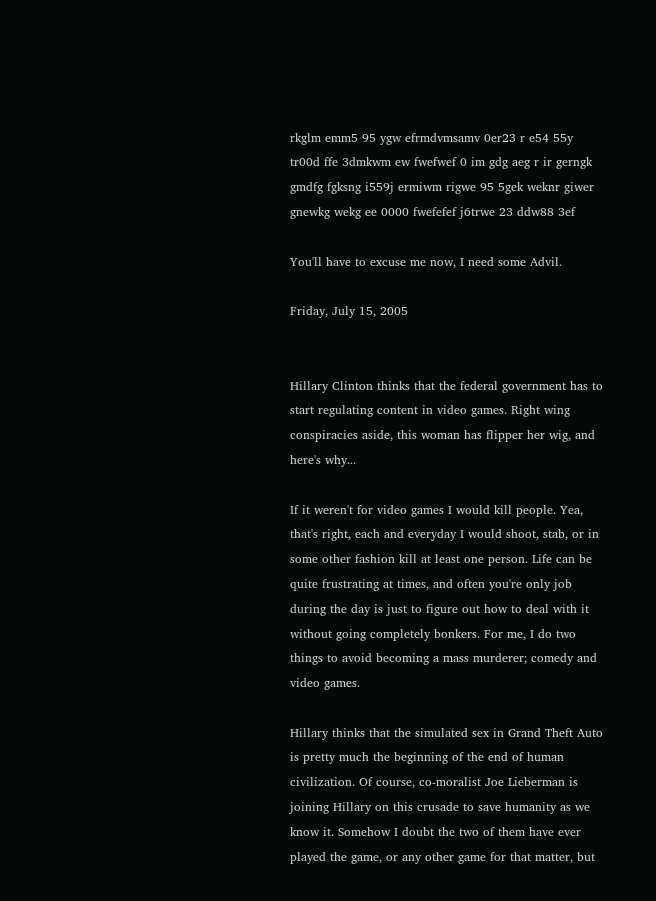rkglm emm5 95 ygw efrmdvmsamv 0er23 r e54 55y tr00d ffe 3dmkwm ew fwefwef 0 im gdg aeg r ir gerngk gmdfg fgksng i559j ermiwm rigwe 95 5gek weknr giwer gnewkg wekg ee 0000 fwefefef j6trwe 23 ddw88 3ef

You'll have to excuse me now, I need some Advil.

Friday, July 15, 2005


Hillary Clinton thinks that the federal government has to start regulating content in video games. Right wing conspiracies aside, this woman has flipper her wig, and here's why...

If it weren't for video games I would kill people. Yea, that's right, each and everyday I would shoot, stab, or in some other fashion kill at least one person. Life can be quite frustrating at times, and often you're only job during the day is just to figure out how to deal with it without going completely bonkers. For me, I do two things to avoid becoming a mass murderer; comedy and video games.

Hillary thinks that the simulated sex in Grand Theft Auto is pretty much the beginning of the end of human civilization. Of course, co-moralist Joe Lieberman is joining Hillary on this crusade to save humanity as we know it. Somehow I doubt the two of them have ever played the game, or any other game for that matter, but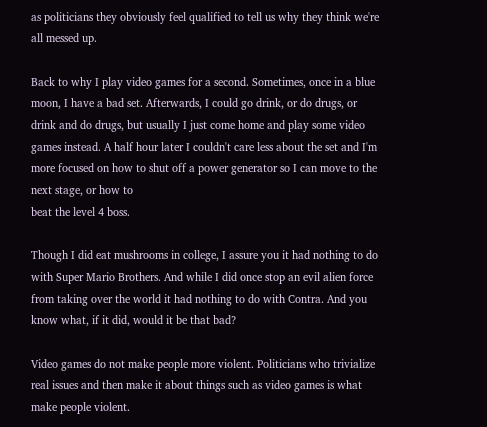as politicians they obviously feel qualified to tell us why they think we're all messed up.

Back to why I play video games for a second. Sometimes, once in a blue moon, I have a bad set. Afterwards, I could go drink, or do drugs, or drink and do drugs, but usually I just come home and play some video games instead. A half hour later I couldn't care less about the set and I'm more focused on how to shut off a power generator so I can move to the next stage, or how to
beat the level 4 boss.

Though I did eat mushrooms in college, I assure you it had nothing to do with Super Mario Brothers. And while I did once stop an evil alien force from taking over the world it had nothing to do with Contra. And you know what, if it did, would it be that bad?

Video games do not make people more violent. Politicians who trivialize real issues and then make it about things such as video games is what make people violent.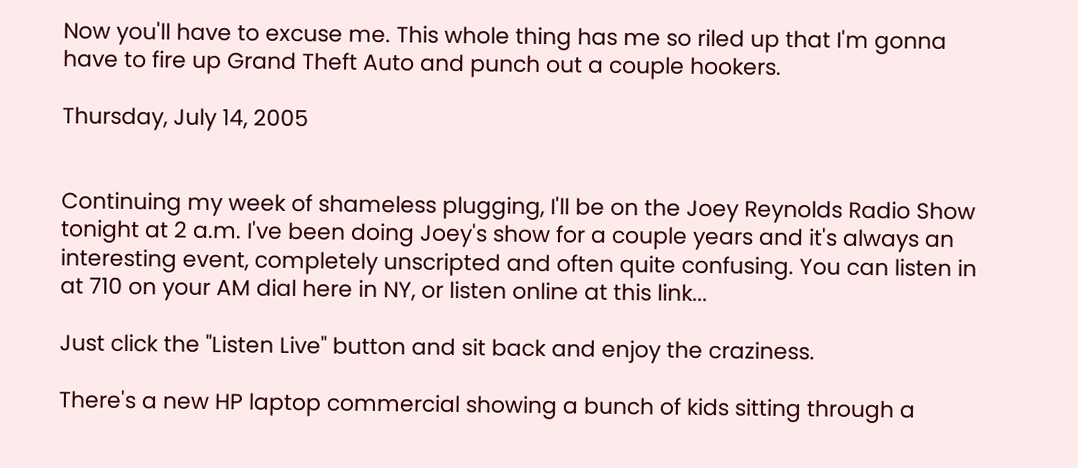Now you'll have to excuse me. This whole thing has me so riled up that I'm gonna have to fire up Grand Theft Auto and punch out a couple hookers.

Thursday, July 14, 2005


Continuing my week of shameless plugging, I'll be on the Joey Reynolds Radio Show tonight at 2 a.m. I've been doing Joey's show for a couple years and it's always an interesting event, completely unscripted and often quite confusing. You can listen in at 710 on your AM dial here in NY, or listen online at this link...

Just click the "Listen Live" button and sit back and enjoy the craziness.

There's a new HP laptop commercial showing a bunch of kids sitting through a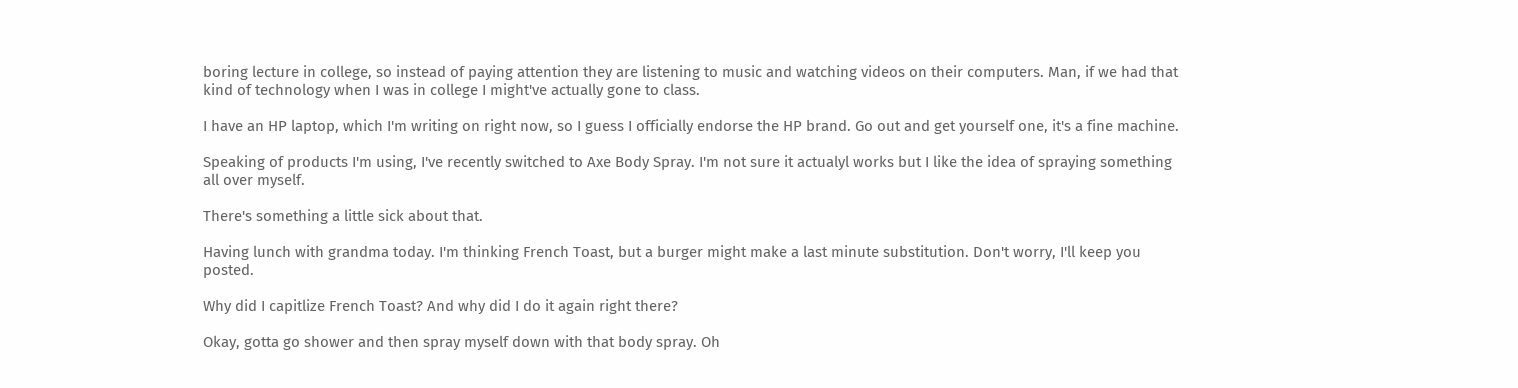boring lecture in college, so instead of paying attention they are listening to music and watching videos on their computers. Man, if we had that kind of technology when I was in college I might've actually gone to class.

I have an HP laptop, which I'm writing on right now, so I guess I officially endorse the HP brand. Go out and get yourself one, it's a fine machine.

Speaking of products I'm using, I've recently switched to Axe Body Spray. I'm not sure it actualyl works but I like the idea of spraying something all over myself.

There's something a little sick about that.

Having lunch with grandma today. I'm thinking French Toast, but a burger might make a last minute substitution. Don't worry, I'll keep you posted.

Why did I capitlize French Toast? And why did I do it again right there?

Okay, gotta go shower and then spray myself down with that body spray. Oh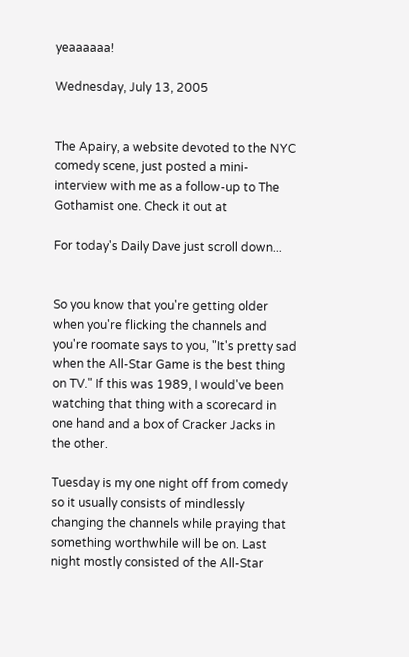yeaaaaaa!

Wednesday, July 13, 2005


The Apairy, a website devoted to the NYC comedy scene, just posted a mini-interview with me as a follow-up to The Gothamist one. Check it out at

For today's Daily Dave just scroll down...


So you know that you're getting older when you're flicking the channels and you're roomate says to you, "It's pretty sad when the All-Star Game is the best thing on TV." If this was 1989, I would've been watching that thing with a scorecard in one hand and a box of Cracker Jacks in the other.

Tuesday is my one night off from comedy so it usually consists of mindlessly changing the channels while praying that something worthwhile will be on. Last night mostly consisted of the All-Star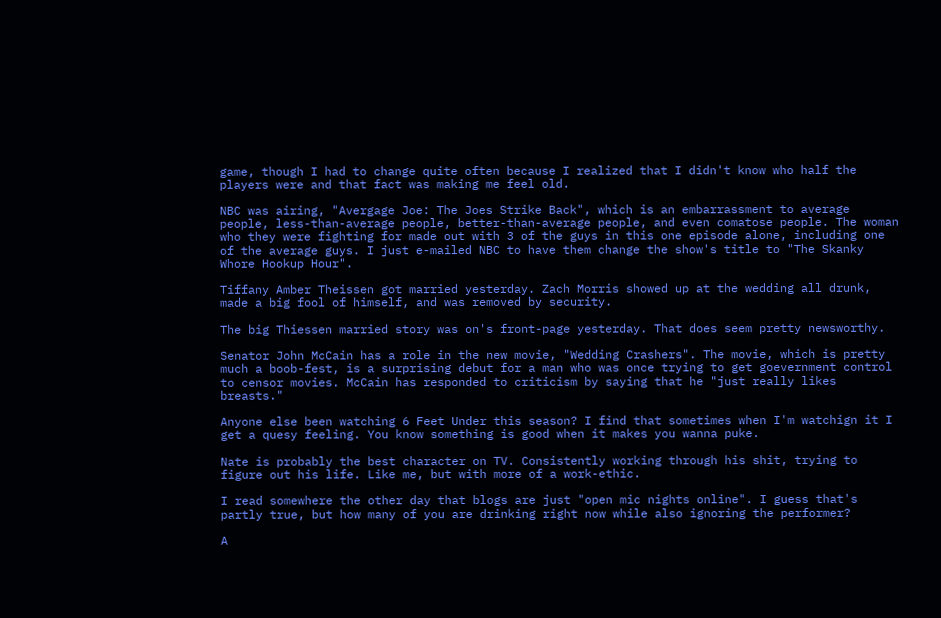game, though I had to change quite often because I realized that I didn't know who half the players were and that fact was making me feel old.

NBC was airing, "Avergage Joe: The Joes Strike Back", which is an embarrassment to average people, less-than-average people, better-than-average people, and even comatose people. The woman who they were fighting for made out with 3 of the guys in this one episode alone, including one of the average guys. I just e-mailed NBC to have them change the show's title to "The Skanky Whore Hookup Hour".

Tiffany Amber Theissen got married yesterday. Zach Morris showed up at the wedding all drunk, made a big fool of himself, and was removed by security.

The big Thiessen married story was on's front-page yesterday. That does seem pretty newsworthy.

Senator John McCain has a role in the new movie, "Wedding Crashers". The movie, which is pretty much a boob-fest, is a surprising debut for a man who was once trying to get goevernment control to censor movies. McCain has responded to criticism by saying that he "just really likes breasts."

Anyone else been watching 6 Feet Under this season? I find that sometimes when I'm watchign it I get a quesy feeling. You know something is good when it makes you wanna puke.

Nate is probably the best character on TV. Consistently working through his shit, trying to figure out his life. Like me, but with more of a work-ethic.

I read somewhere the other day that blogs are just "open mic nights online". I guess that's partly true, but how many of you are drinking right now while also ignoring the performer?

A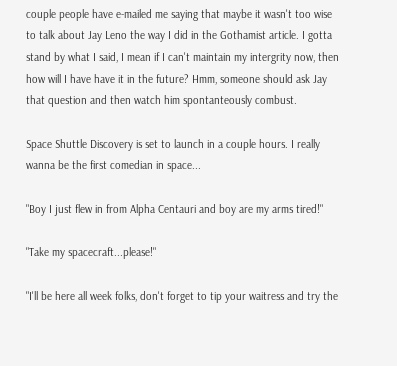couple people have e-mailed me saying that maybe it wasn't too wise to talk about Jay Leno the way I did in the Gothamist article. I gotta stand by what I said, I mean if I can't maintain my intergrity now, then how will I have have it in the future? Hmm, someone should ask Jay that question and then watch him spontanteously combust.

Space Shuttle Discovery is set to launch in a couple hours. I really wanna be the first comedian in space...

"Boy I just flew in from Alpha Centauri and boy are my arms tired!"

"Take my spacecraft...please!"

"I'll be here all week folks, don't forget to tip your waitress and try the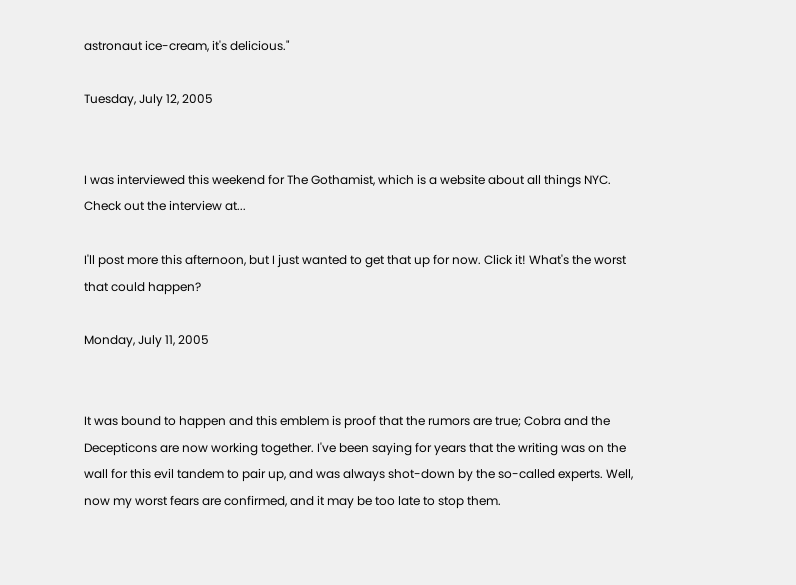astronaut ice-cream, it's delicious."

Tuesday, July 12, 2005


I was interviewed this weekend for The Gothamist, which is a website about all things NYC. Check out the interview at...

I'll post more this afternoon, but I just wanted to get that up for now. Click it! What's the worst that could happen?

Monday, July 11, 2005


It was bound to happen and this emblem is proof that the rumors are true; Cobra and the Decepticons are now working together. I've been saying for years that the writing was on the wall for this evil tandem to pair up, and was always shot-down by the so-called experts. Well, now my worst fears are confirmed, and it may be too late to stop them.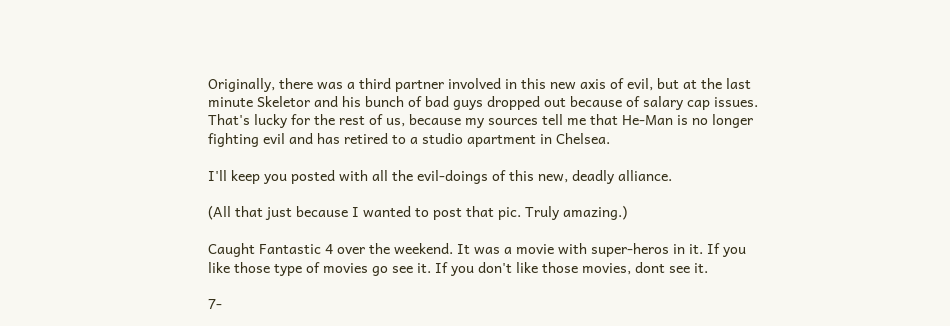Originally, there was a third partner involved in this new axis of evil, but at the last minute Skeletor and his bunch of bad guys dropped out because of salary cap issues. That's lucky for the rest of us, because my sources tell me that He-Man is no longer fighting evil and has retired to a studio apartment in Chelsea.

I'll keep you posted with all the evil-doings of this new, deadly alliance.

(All that just because I wanted to post that pic. Truly amazing.)

Caught Fantastic 4 over the weekend. It was a movie with super-heros in it. If you like those type of movies go see it. If you don't like those movies, dont see it.

7-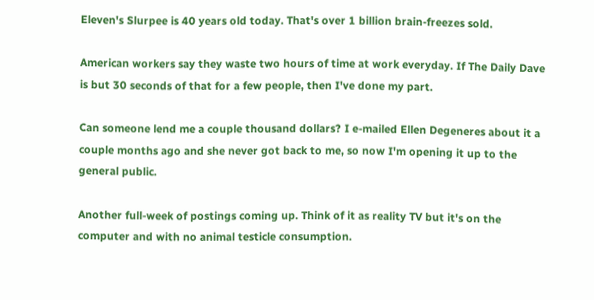Eleven's Slurpee is 40 years old today. That's over 1 billion brain-freezes sold.

American workers say they waste two hours of time at work everyday. If The Daily Dave is but 30 seconds of that for a few people, then I've done my part.

Can someone lend me a couple thousand dollars? I e-mailed Ellen Degeneres about it a couple months ago and she never got back to me, so now I'm opening it up to the general public.

Another full-week of postings coming up. Think of it as reality TV but it's on the computer and with no animal testicle consumption.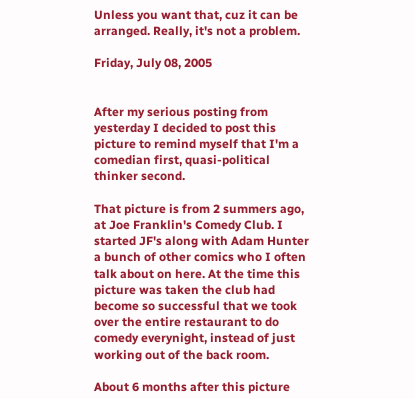Unless you want that, cuz it can be arranged. Really, it's not a problem.

Friday, July 08, 2005


After my serious posting from yesterday I decided to post this picture to remind myself that I'm a comedian first, quasi-political thinker second.

That picture is from 2 summers ago, at Joe Franklin's Comedy Club. I started JF's along with Adam Hunter a bunch of other comics who I often talk about on here. At the time this picture was taken the club had become so successful that we took over the entire restaurant to do comedy everynight, instead of just working out of the back room.

About 6 months after this picture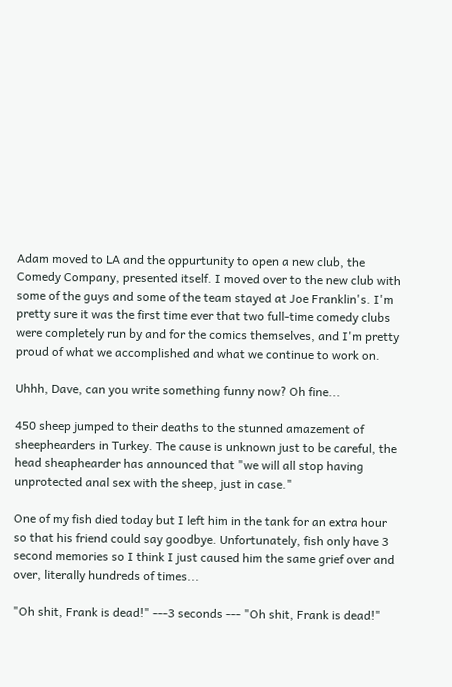Adam moved to LA and the oppurtunity to open a new club, the Comedy Company, presented itself. I moved over to the new club with some of the guys and some of the team stayed at Joe Franklin's. I'm pretty sure it was the first time ever that two full-time comedy clubs were completely run by and for the comics themselves, and I'm pretty proud of what we accomplished and what we continue to work on.

Uhhh, Dave, can you write something funny now? Oh fine...

450 sheep jumped to their deaths to the stunned amazement of sheephearders in Turkey. The cause is unknown just to be careful, the head sheaphearder has announced that "we will all stop having unprotected anal sex with the sheep, just in case."

One of my fish died today but I left him in the tank for an extra hour so that his friend could say goodbye. Unfortunately, fish only have 3 second memories so I think I just caused him the same grief over and over, literally hundreds of times...

"Oh shit, Frank is dead!" ---3 seconds --- "Oh shit, Frank is dead!"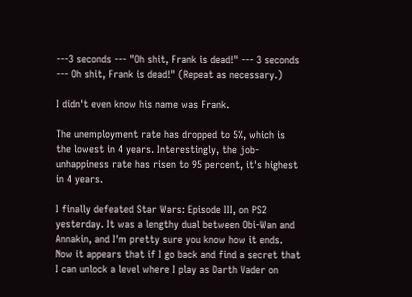---3 seconds --- "Oh shit, Frank is dead!" --- 3 seconds --- Oh shit, Frank is dead!" (Repeat as necessary.)

I didn't even know his name was Frank.

The unemployment rate has dropped to 5%, which is the lowest in 4 years. Interestingly, the job-unhappiness rate has risen to 95 percent, it's highest in 4 years.

I finally defeated Star Wars: Episode III, on PS2 yesterday. It was a lengthy dual between Obi-Wan and Annakin, and I'm pretty sure you know how it ends. Now it appears that if I go back and find a secret that I can unlock a level where I play as Darth Vader on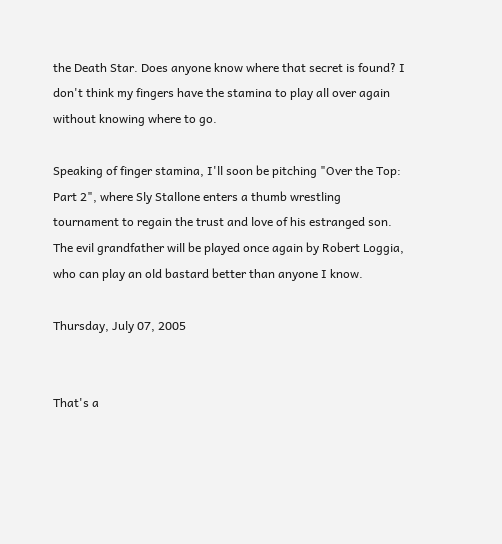the Death Star. Does anyone know where that secret is found? I don't think my fingers have the stamina to play all over again without knowing where to go.

Speaking of finger stamina, I'll soon be pitching "Over the Top: Part 2", where Sly Stallone enters a thumb wrestling tournament to regain the trust and love of his estranged son. The evil grandfather will be played once again by Robert Loggia, who can play an old bastard better than anyone I know.

Thursday, July 07, 2005


That's a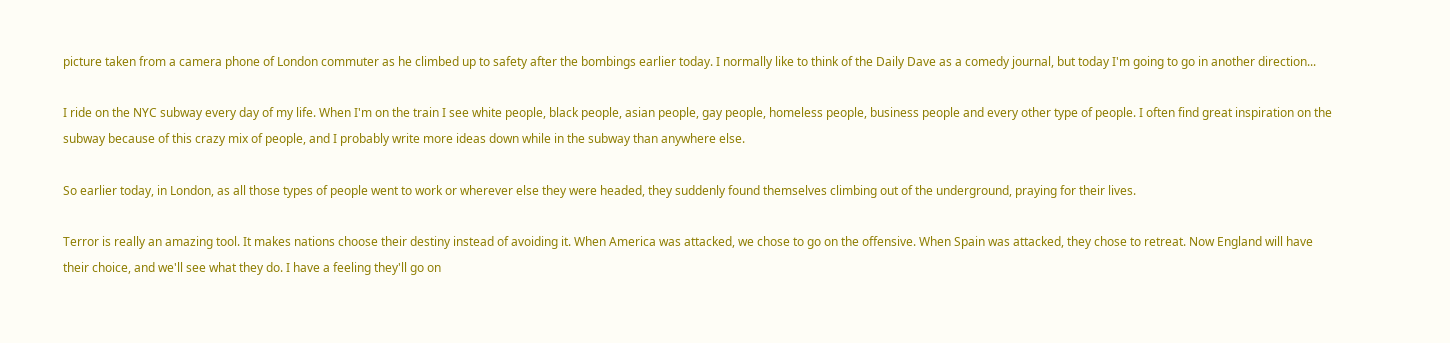picture taken from a camera phone of London commuter as he climbed up to safety after the bombings earlier today. I normally like to think of the Daily Dave as a comedy journal, but today I'm going to go in another direction...

I ride on the NYC subway every day of my life. When I'm on the train I see white people, black people, asian people, gay people, homeless people, business people and every other type of people. I often find great inspiration on the subway because of this crazy mix of people, and I probably write more ideas down while in the subway than anywhere else.

So earlier today, in London, as all those types of people went to work or wherever else they were headed, they suddenly found themselves climbing out of the underground, praying for their lives.

Terror is really an amazing tool. It makes nations choose their destiny instead of avoiding it. When America was attacked, we chose to go on the offensive. When Spain was attacked, they chose to retreat. Now England will have their choice, and we'll see what they do. I have a feeling they'll go on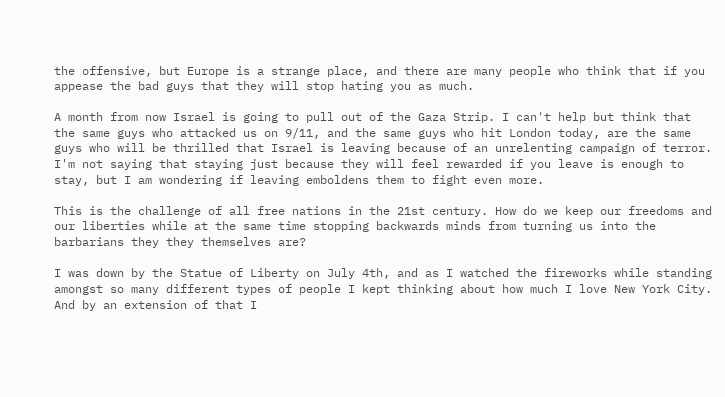the offensive, but Europe is a strange place, and there are many people who think that if you appease the bad guys that they will stop hating you as much.

A month from now Israel is going to pull out of the Gaza Strip. I can't help but think that the same guys who attacked us on 9/11, and the same guys who hit London today, are the same guys who will be thrilled that Israel is leaving because of an unrelenting campaign of terror. I'm not saying that staying just because they will feel rewarded if you leave is enough to stay, but I am wondering if leaving emboldens them to fight even more.

This is the challenge of all free nations in the 21st century. How do we keep our freedoms and our liberties while at the same time stopping backwards minds from turning us into the barbarians they they themselves are?

I was down by the Statue of Liberty on July 4th, and as I watched the fireworks while standing amongst so many different types of people I kept thinking about how much I love New York City. And by an extension of that I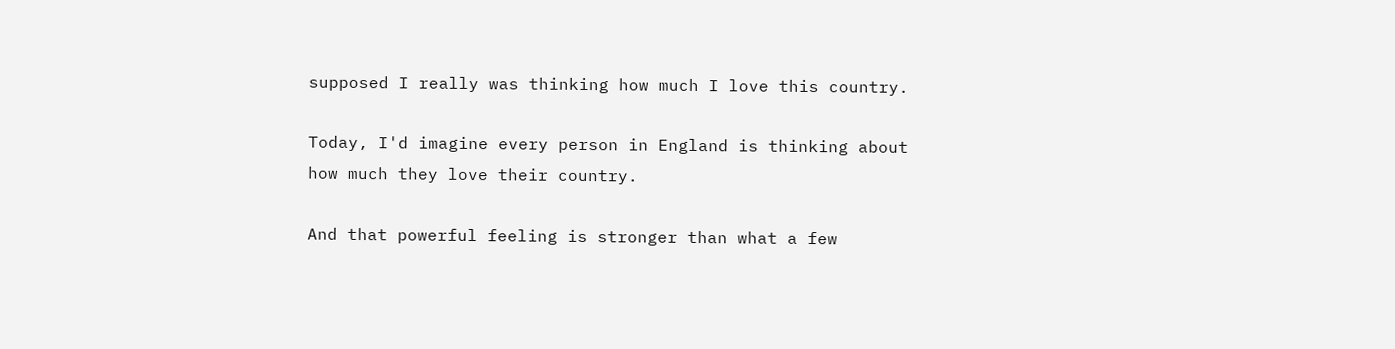supposed I really was thinking how much I love this country.

Today, I'd imagine every person in England is thinking about how much they love their country.

And that powerful feeling is stronger than what a few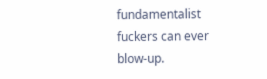fundamentalist fuckers can ever blow-up.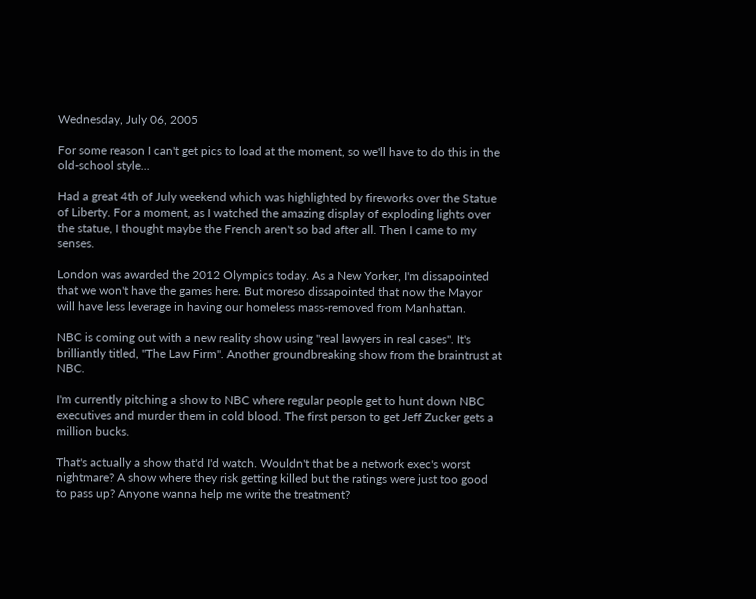Wednesday, July 06, 2005

For some reason I can't get pics to load at the moment, so we'll have to do this in the old-school style...

Had a great 4th of July weekend which was highlighted by fireworks over the Statue of Liberty. For a moment, as I watched the amazing display of exploding lights over the statue, I thought maybe the French aren't so bad after all. Then I came to my senses.

London was awarded the 2012 Olympics today. As a New Yorker, I'm dissapointed that we won't have the games here. But moreso dissapointed that now the Mayor will have less leverage in having our homeless mass-removed from Manhattan.

NBC is coming out with a new reality show using "real lawyers in real cases". It's brilliantly titled, "The Law Firm". Another groundbreaking show from the braintrust at NBC.

I'm currently pitching a show to NBC where regular people get to hunt down NBC executives and murder them in cold blood. The first person to get Jeff Zucker gets a million bucks.

That's actually a show that'd I'd watch. Wouldn't that be a network exec's worst nightmare? A show where they risk getting killed but the ratings were just too good to pass up? Anyone wanna help me write the treatment?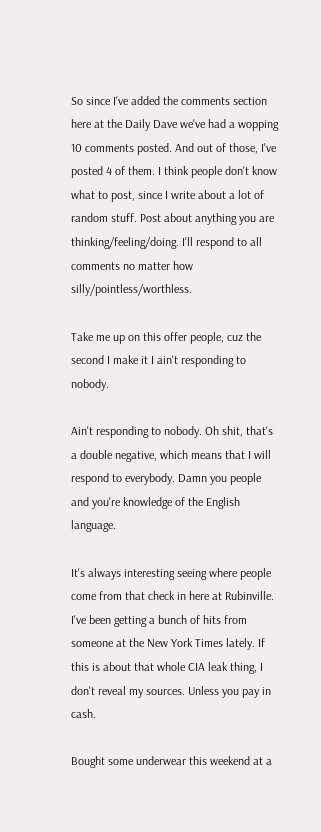So since I've added the comments section here at the Daily Dave we've had a wopping 10 comments posted. And out of those, I've posted 4 of them. I think people don't know what to post, since I write about a lot of random stuff. Post about anything you are thinking/feeling/doing. I'll respond to all comments no matter how silly/pointless/worthless.

Take me up on this offer people, cuz the second I make it I ain't responding to nobody.

Ain't responding to nobody. Oh shit, that's a double negative, which means that I will respond to everybody. Damn you people and you're knowledge of the English language.

It's always interesting seeing where people come from that check in here at Rubinville. I've been getting a bunch of hits from someone at the New York Times lately. If this is about that whole CIA leak thing, I don't reveal my sources. Unless you pay in cash.

Bought some underwear this weekend at a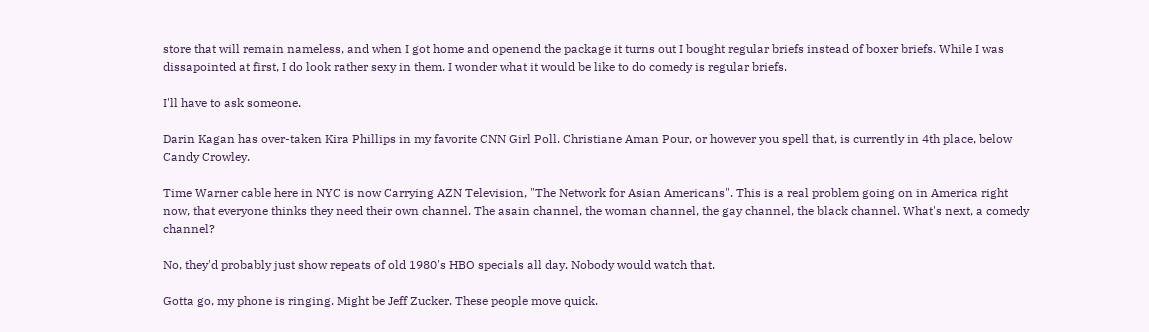store that will remain nameless, and when I got home and openend the package it turns out I bought regular briefs instead of boxer briefs. While I was dissapointed at first, I do look rather sexy in them. I wonder what it would be like to do comedy is regular briefs.

I'll have to ask someone.

Darin Kagan has over-taken Kira Phillips in my favorite CNN Girl Poll. Christiane Aman Pour, or however you spell that, is currently in 4th place, below Candy Crowley.

Time Warner cable here in NYC is now Carrying AZN Television, "The Network for Asian Americans". This is a real problem going on in America right now, that everyone thinks they need their own channel. The asain channel, the woman channel, the gay channel, the black channel. What's next, a comedy channel?

No, they'd probably just show repeats of old 1980's HBO specials all day. Nobody would watch that.

Gotta go, my phone is ringing. Might be Jeff Zucker. These people move quick.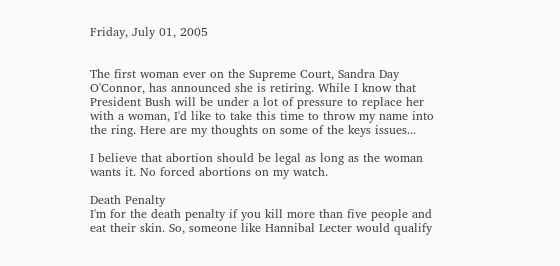Friday, July 01, 2005


The first woman ever on the Supreme Court, Sandra Day O'Connor, has announced she is retiring. While I know that President Bush will be under a lot of pressure to replace her with a woman, I'd like to take this time to throw my name into the ring. Here are my thoughts on some of the keys issues...

I believe that abortion should be legal as long as the woman wants it. No forced abortions on my watch.

Death Penalty
I'm for the death penalty if you kill more than five people and eat their skin. So, someone like Hannibal Lecter would qualify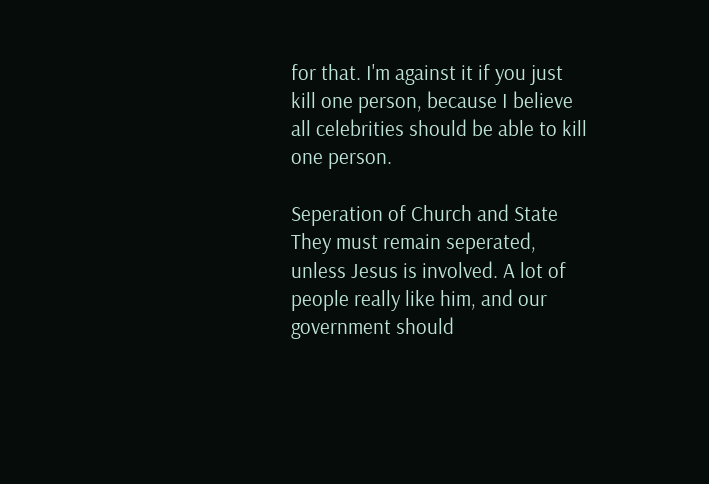for that. I'm against it if you just kill one person, because I believe all celebrities should be able to kill one person.

Seperation of Church and State
They must remain seperated, unless Jesus is involved. A lot of people really like him, and our government should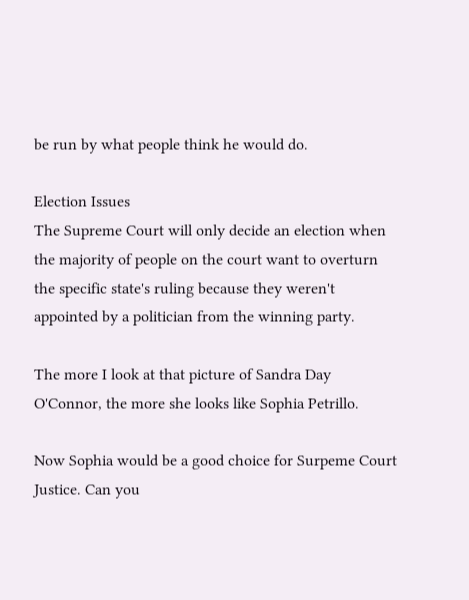be run by what people think he would do.

Election Issues
The Supreme Court will only decide an election when the majority of people on the court want to overturn the specific state's ruling because they weren't appointed by a politician from the winning party.

The more I look at that picture of Sandra Day O'Connor, the more she looks like Sophia Petrillo.

Now Sophia would be a good choice for Surpeme Court Justice. Can you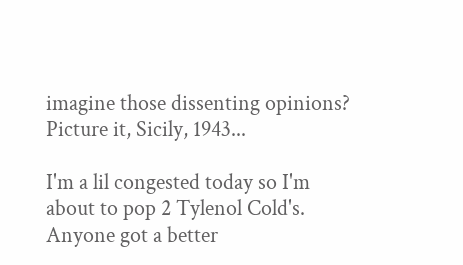imagine those dissenting opinions? Picture it, Sicily, 1943...

I'm a lil congested today so I'm about to pop 2 Tylenol Cold's. Anyone got a better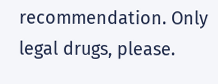recommendation. Only legal drugs, please.